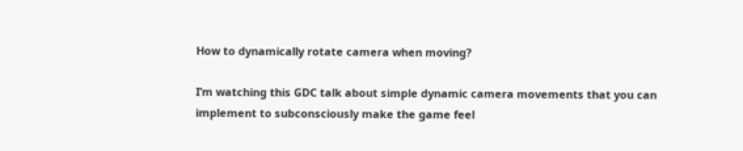How to dynamically rotate camera when moving?

I’m watching this GDC talk about simple dynamic camera movements that you can implement to subconsciously make the game feel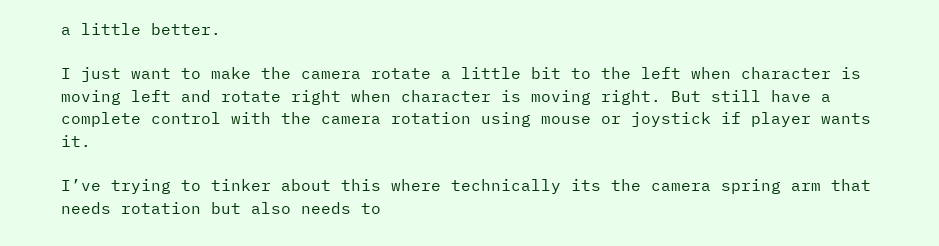a little better.

I just want to make the camera rotate a little bit to the left when character is moving left and rotate right when character is moving right. But still have a complete control with the camera rotation using mouse or joystick if player wants it.

I’ve trying to tinker about this where technically its the camera spring arm that needs rotation but also needs to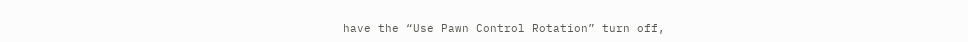have the “Use Pawn Control Rotation” turn off,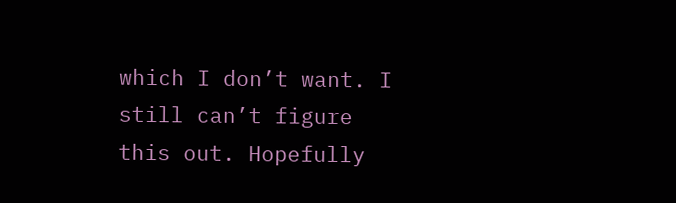which I don’t want. I still can’t figure this out. Hopefully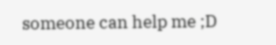someone can help me ;D